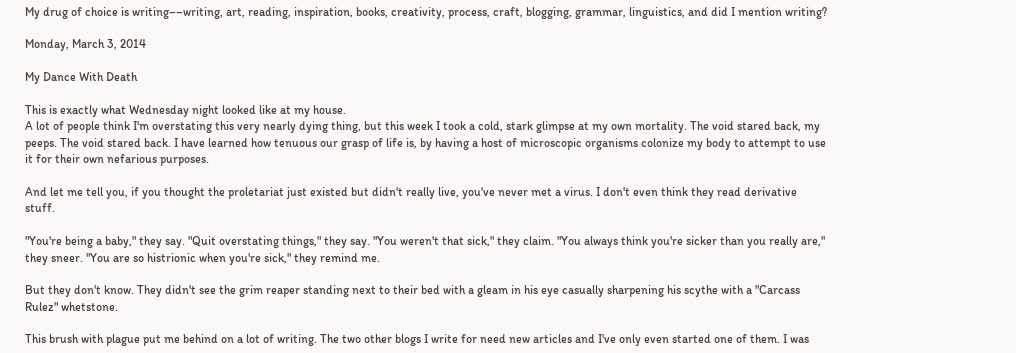My drug of choice is writing––writing, art, reading, inspiration, books, creativity, process, craft, blogging, grammar, linguistics, and did I mention writing?

Monday, March 3, 2014

My Dance With Death

This is exactly what Wednesday night looked like at my house.
A lot of people think I'm overstating this very nearly dying thing, but this week I took a cold, stark glimpse at my own mortality. The void stared back, my peeps. The void stared back. I have learned how tenuous our grasp of life is, by having a host of microscopic organisms colonize my body to attempt to use it for their own nefarious purposes.

And let me tell you, if you thought the proletariat just existed but didn't really live, you've never met a virus. I don't even think they read derivative stuff.

"You're being a baby," they say. "Quit overstating things," they say. "You weren't that sick," they claim. "You always think you're sicker than you really are," they sneer. "You are so histrionic when you're sick," they remind me.

But they don't know. They didn't see the grim reaper standing next to their bed with a gleam in his eye casually sharpening his scythe with a "Carcass Rulez" whetstone.

This brush with plague put me behind on a lot of writing. The two other blogs I write for need new articles and I've only even started one of them. I was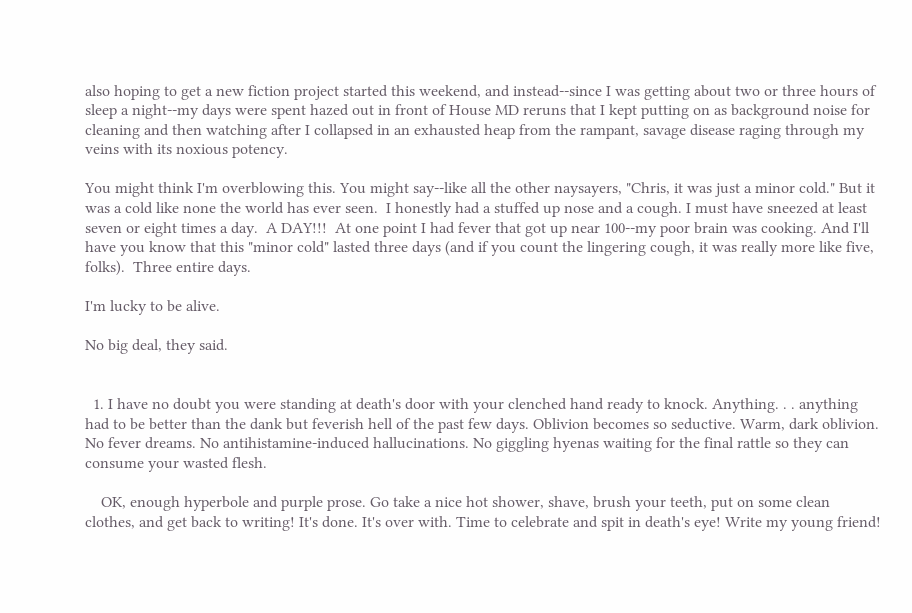also hoping to get a new fiction project started this weekend, and instead--since I was getting about two or three hours of sleep a night--my days were spent hazed out in front of House MD reruns that I kept putting on as background noise for cleaning and then watching after I collapsed in an exhausted heap from the rampant, savage disease raging through my veins with its noxious potency.

You might think I'm overblowing this. You might say--like all the other naysayers, "Chris, it was just a minor cold." But it was a cold like none the world has ever seen.  I honestly had a stuffed up nose and a cough. I must have sneezed at least seven or eight times a day.  A DAY!!!  At one point I had fever that got up near 100--my poor brain was cooking. And I'll have you know that this "minor cold" lasted three days (and if you count the lingering cough, it was really more like five, folks).  Three entire days.

I'm lucky to be alive.

No big deal, they said.


  1. I have no doubt you were standing at death's door with your clenched hand ready to knock. Anything. . . anything had to be better than the dank but feverish hell of the past few days. Oblivion becomes so seductive. Warm, dark oblivion. No fever dreams. No antihistamine-induced hallucinations. No giggling hyenas waiting for the final rattle so they can consume your wasted flesh.

    OK, enough hyperbole and purple prose. Go take a nice hot shower, shave, brush your teeth, put on some clean clothes, and get back to writing! It's done. It's over with. Time to celebrate and spit in death's eye! Write my young friend!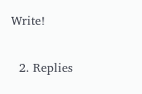Write!

  2. Replies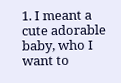1. I meant a cute adorable baby, who I want to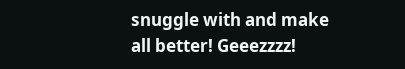snuggle with and make all better! Geeezzzz!